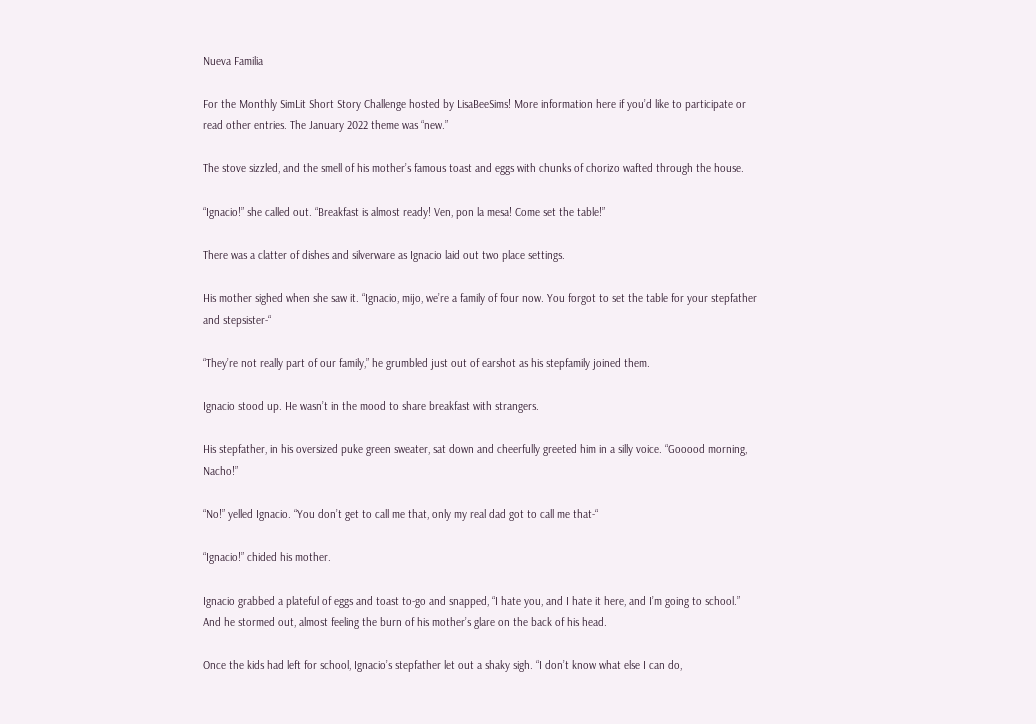Nueva Familia

For the Monthly SimLit Short Story Challenge hosted by LisaBeeSims! More information here if you’d like to participate or read other entries. The January 2022 theme was “new.”

The stove sizzled, and the smell of his mother’s famous toast and eggs with chunks of chorizo wafted through the house.

“Ignacio!” she called out. “Breakfast is almost ready! Ven, pon la mesa! Come set the table!”

There was a clatter of dishes and silverware as Ignacio laid out two place settings.

His mother sighed when she saw it. “Ignacio, mijo, we’re a family of four now. You forgot to set the table for your stepfather and stepsister-“

“They’re not really part of our family,” he grumbled just out of earshot as his stepfamily joined them.

Ignacio stood up. He wasn’t in the mood to share breakfast with strangers.

His stepfather, in his oversized puke green sweater, sat down and cheerfully greeted him in a silly voice. “Gooood morning, Nacho!”

“No!” yelled Ignacio. “You don’t get to call me that, only my real dad got to call me that-“

“Ignacio!” chided his mother.

Ignacio grabbed a plateful of eggs and toast to-go and snapped, “I hate you, and I hate it here, and I’m going to school.” And he stormed out, almost feeling the burn of his mother’s glare on the back of his head.

Once the kids had left for school, Ignacio’s stepfather let out a shaky sigh. “I don’t know what else I can do,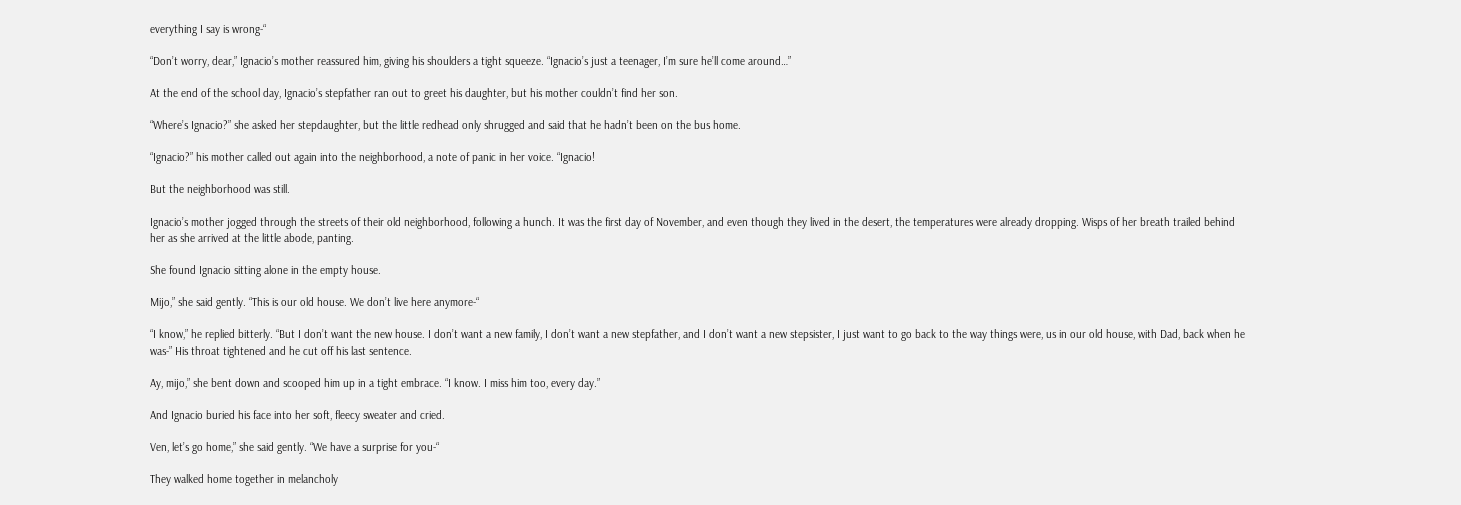everything I say is wrong-“

“Don’t worry, dear,” Ignacio’s mother reassured him, giving his shoulders a tight squeeze. “Ignacio’s just a teenager, I’m sure he’ll come around…”

At the end of the school day, Ignacio’s stepfather ran out to greet his daughter, but his mother couldn’t find her son.

“Where’s Ignacio?” she asked her stepdaughter, but the little redhead only shrugged and said that he hadn’t been on the bus home.

“Ignacio?” his mother called out again into the neighborhood, a note of panic in her voice. “Ignacio!

But the neighborhood was still.

Ignacio’s mother jogged through the streets of their old neighborhood, following a hunch. It was the first day of November, and even though they lived in the desert, the temperatures were already dropping. Wisps of her breath trailed behind her as she arrived at the little abode, panting.

She found Ignacio sitting alone in the empty house.

Mijo,” she said gently. “This is our old house. We don’t live here anymore-“

“I know,” he replied bitterly. “But I don’t want the new house. I don’t want a new family, I don’t want a new stepfather, and I don’t want a new stepsister, I just want to go back to the way things were, us in our old house, with Dad, back when he was-” His throat tightened and he cut off his last sentence.

Ay, mijo,” she bent down and scooped him up in a tight embrace. “I know. I miss him too, every day.”

And Ignacio buried his face into her soft, fleecy sweater and cried.

Ven, let’s go home,” she said gently. “We have a surprise for you-“

They walked home together in melancholy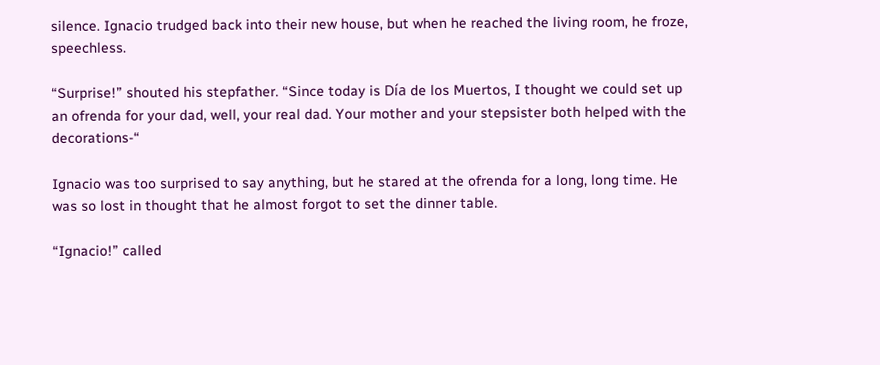silence. Ignacio trudged back into their new house, but when he reached the living room, he froze, speechless.

“Surprise!” shouted his stepfather. “Since today is Día de los Muertos, I thought we could set up an ofrenda for your dad, well, your real dad. Your mother and your stepsister both helped with the decorations-“

Ignacio was too surprised to say anything, but he stared at the ofrenda for a long, long time. He was so lost in thought that he almost forgot to set the dinner table.

“Ignacio!” called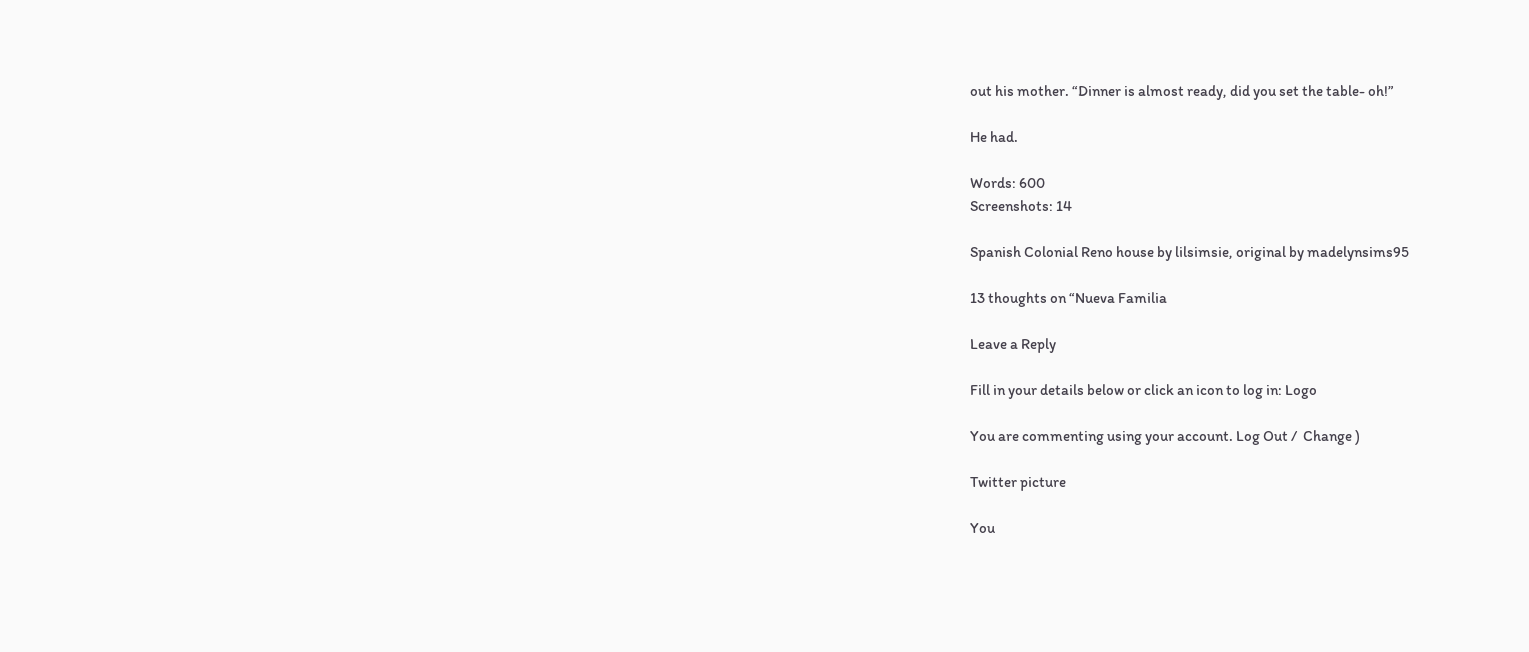out his mother. “Dinner is almost ready, did you set the table- oh!”

He had.

Words: 600
Screenshots: 14

Spanish Colonial Reno house by lilsimsie, original by madelynsims95

13 thoughts on “Nueva Familia

Leave a Reply

Fill in your details below or click an icon to log in: Logo

You are commenting using your account. Log Out /  Change )

Twitter picture

You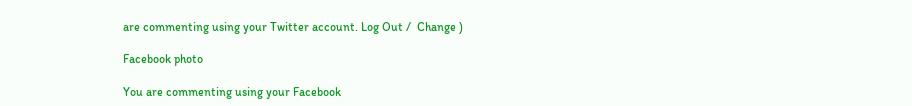are commenting using your Twitter account. Log Out /  Change )

Facebook photo

You are commenting using your Facebook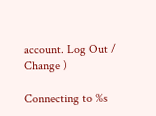account. Log Out /  Change )

Connecting to %s